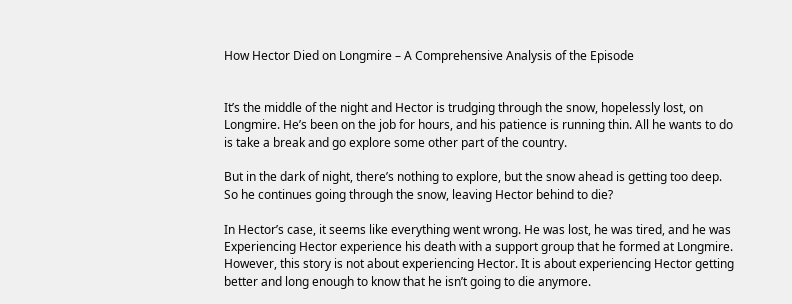How Hector Died on Longmire – A Comprehensive Analysis of the Episode


It’s the middle of the night and Hector is trudging through the snow, hopelessly lost, on Longmire. He’s been on the job for hours, and his patience is running thin. All he wants to do is take a break and go explore some other part of the country.

But in the dark of night, there’s nothing to explore, but the snow ahead is getting too deep. So he continues going through the snow, leaving Hector behind to die?

In Hector’s case, it seems like everything went wrong. He was lost, he was tired, and he was Experiencing Hector experience his death with a support group that he formed at Longmire. However, this story is not about experiencing Hector. It is about experiencing Hector getting better and long enough to know that he isn’t going to die anymore.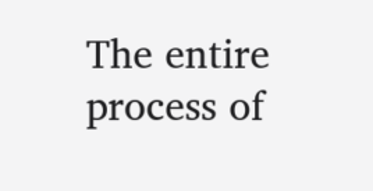The entire process of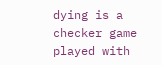dying is a checker game played with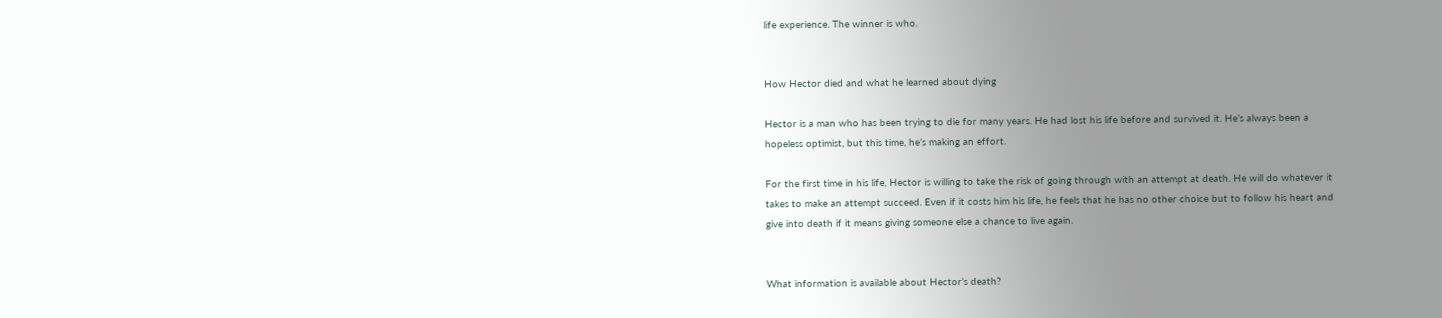life experience. The winner is who.


How Hector died and what he learned about dying

Hector is a man who has been trying to die for many years. He had lost his life before and survived it. He’s always been a hopeless optimist, but this time, he’s making an effort.

For the first time in his life, Hector is willing to take the risk of going through with an attempt at death. He will do whatever it takes to make an attempt succeed. Even if it costs him his life, he feels that he has no other choice but to follow his heart and give into death if it means giving someone else a chance to live again.


What information is available about Hector’s death?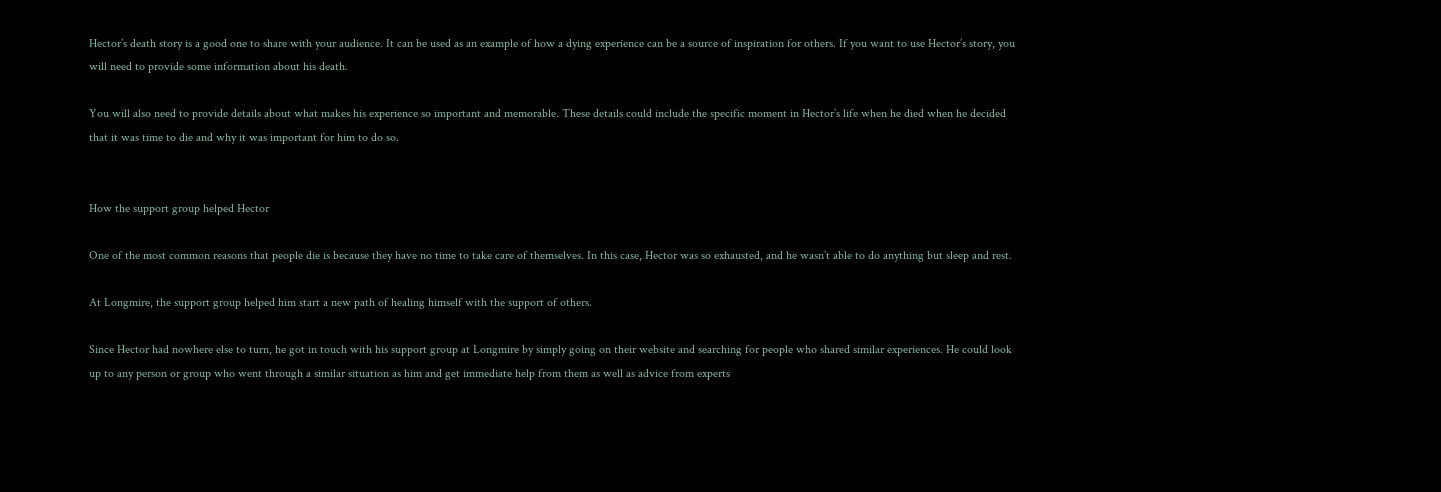Hector’s death story is a good one to share with your audience. It can be used as an example of how a dying experience can be a source of inspiration for others. If you want to use Hector’s story, you will need to provide some information about his death.

You will also need to provide details about what makes his experience so important and memorable. These details could include the specific moment in Hector’s life when he died when he decided that it was time to die and why it was important for him to do so.


How the support group helped Hector

One of the most common reasons that people die is because they have no time to take care of themselves. In this case, Hector was so exhausted, and he wasn’t able to do anything but sleep and rest.

At Longmire, the support group helped him start a new path of healing himself with the support of others.

Since Hector had nowhere else to turn, he got in touch with his support group at Longmire by simply going on their website and searching for people who shared similar experiences. He could look up to any person or group who went through a similar situation as him and get immediate help from them as well as advice from experts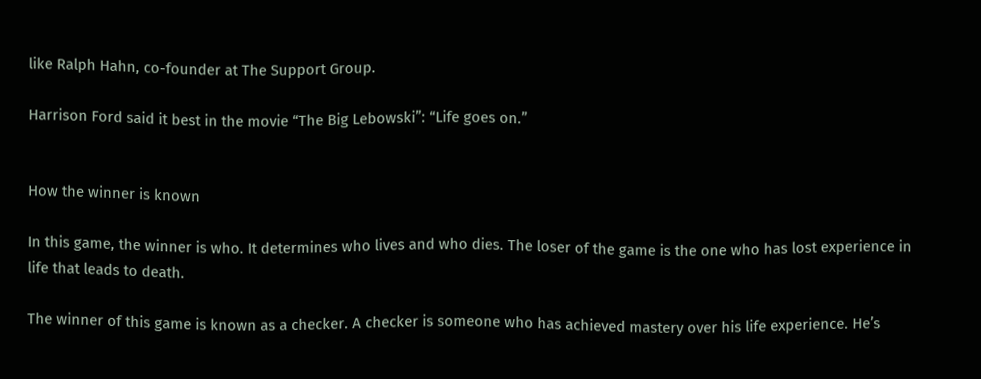like Ralph Hahn, co-founder at The Support Group.

Harrison Ford said it best in the movie “The Big Lebowski”: “Life goes on.”


How the winner is known

In this game, the winner is who. It determines who lives and who dies. The loser of the game is the one who has lost experience in life that leads to death.

The winner of this game is known as a checker. A checker is someone who has achieved mastery over his life experience. He’s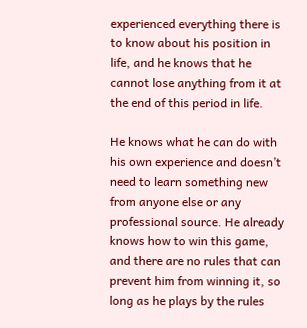experienced everything there is to know about his position in life, and he knows that he cannot lose anything from it at the end of this period in life.

He knows what he can do with his own experience and doesn’t need to learn something new from anyone else or any professional source. He already knows how to win this game, and there are no rules that can prevent him from winning it, so long as he plays by the rules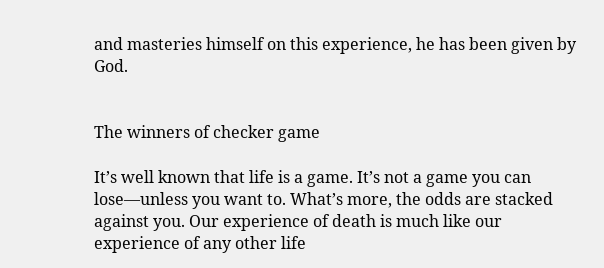and masteries himself on this experience, he has been given by God.


The winners of checker game

It’s well known that life is a game. It’s not a game you can lose—unless you want to. What’s more, the odds are stacked against you. Our experience of death is much like our experience of any other life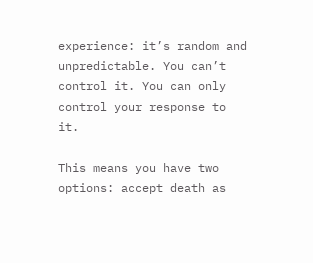experience: it’s random and unpredictable. You can’t control it. You can only control your response to it.

This means you have two options: accept death as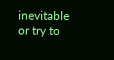inevitable or try to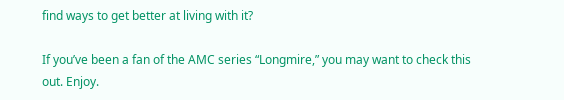find ways to get better at living with it?

If you’ve been a fan of the AMC series “Longmire,” you may want to check this out. Enjoy.